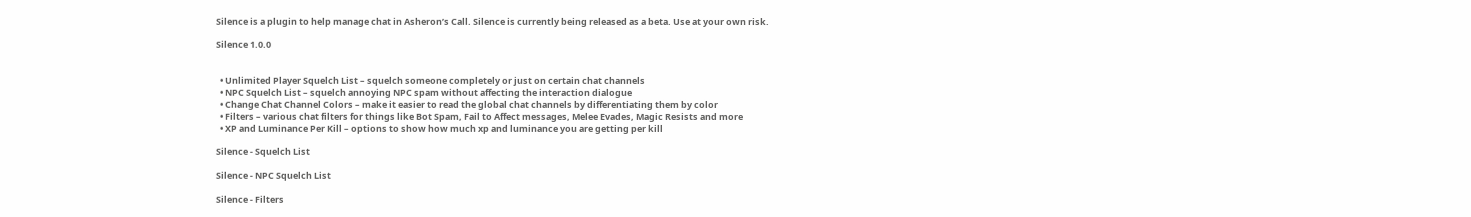Silence is a plugin to help manage chat in Asheron’s Call. Silence is currently being released as a beta. Use at your own risk.

Silence 1.0.0


  • Unlimited Player Squelch List – squelch someone completely or just on certain chat channels
  • NPC Squelch List – squelch annoying NPC spam without affecting the interaction dialogue
  • Change Chat Channel Colors – make it easier to read the global chat channels by differentiating them by color
  • Filters – various chat filters for things like Bot Spam, Fail to Affect messages, Melee Evades, Magic Resists and more
  • XP and Luminance Per Kill – options to show how much xp and luminance you are getting per kill

Silence - Squelch List

Silence - NPC Squelch List

Silence - Filters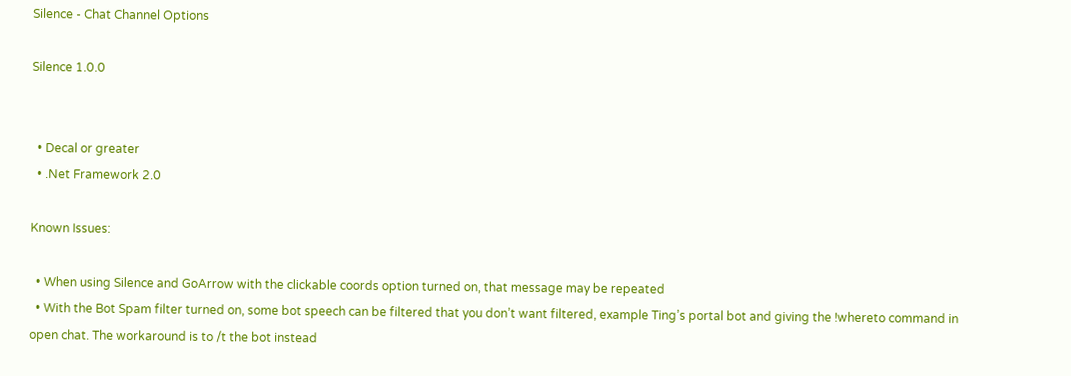Silence - Chat Channel Options

Silence 1.0.0


  • Decal or greater
  • .Net Framework 2.0

Known Issues:

  • When using Silence and GoArrow with the clickable coords option turned on, that message may be repeated
  • With the Bot Spam filter turned on, some bot speech can be filtered that you don’t want filtered, example Ting’s portal bot and giving the !whereto command in open chat. The workaround is to /t the bot instead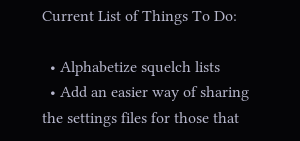Current List of Things To Do:

  • Alphabetize squelch lists
  • Add an easier way of sharing the settings files for those that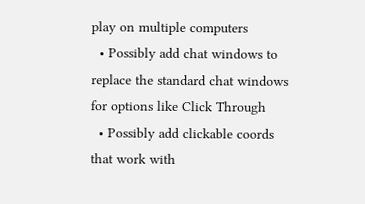play on multiple computers
  • Possibly add chat windows to replace the standard chat windows for options like Click Through
  • Possibly add clickable coords that work with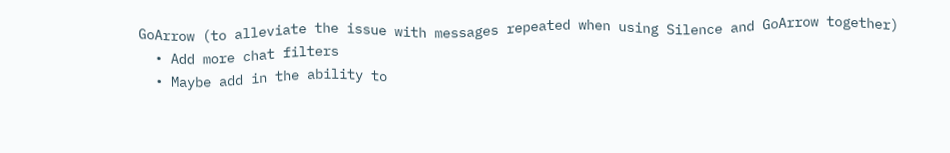GoArrow (to alleviate the issue with messages repeated when using Silence and GoArrow together)
  • Add more chat filters
  • Maybe add in the ability to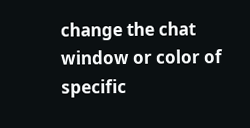change the chat window or color of specific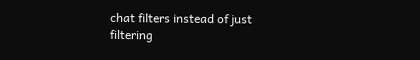chat filters instead of just filtering